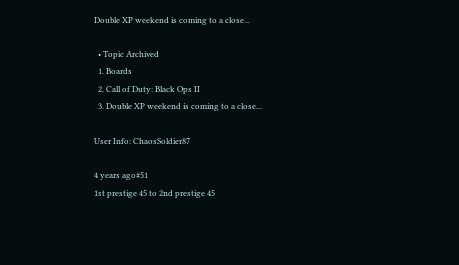Double XP weekend is coming to a close...

  • Topic Archived
  1. Boards
  2. Call of Duty: Black Ops II
  3. Double XP weekend is coming to a close...

User Info: ChaosSoldier87

4 years ago#51
1st prestige 45 to 2nd prestige 45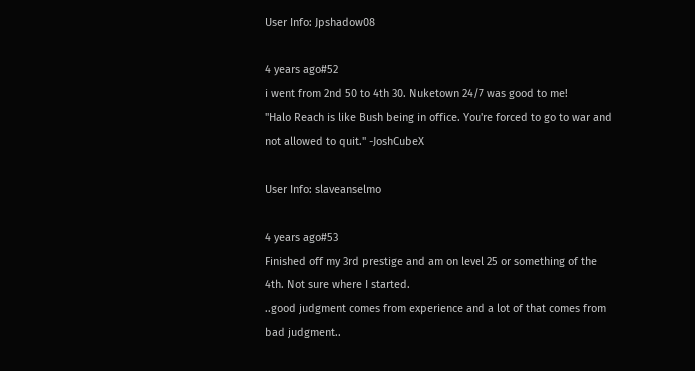User Info: Jpshadow08

4 years ago#52
i went from 2nd 50 to 4th 30. Nuketown 24/7 was good to me!
"Halo Reach is like Bush being in office. You're forced to go to war and not allowed to quit." -JoshCubeX

User Info: slaveanselmo

4 years ago#53
Finished off my 3rd prestige and am on level 25 or something of the 4th. Not sure where I started.
..good judgment comes from experience and a lot of that comes from bad judgment..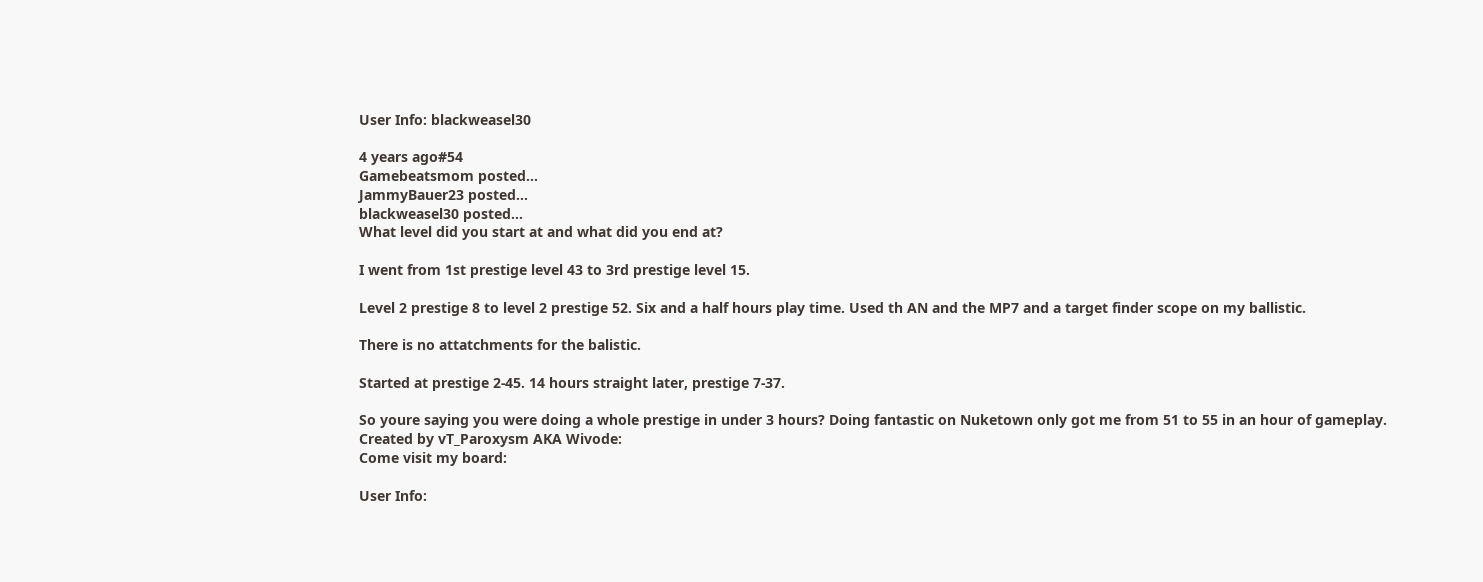User Info: blackweasel30

4 years ago#54
Gamebeatsmom posted...
JammyBauer23 posted...
blackweasel30 posted...
What level did you start at and what did you end at?

I went from 1st prestige level 43 to 3rd prestige level 15.

Level 2 prestige 8 to level 2 prestige 52. Six and a half hours play time. Used th AN and the MP7 and a target finder scope on my ballistic.

There is no attatchments for the balistic.

Started at prestige 2-45. 14 hours straight later, prestige 7-37.

So youre saying you were doing a whole prestige in under 3 hours? Doing fantastic on Nuketown only got me from 51 to 55 in an hour of gameplay.
Created by vT_Paroxysm AKA Wivode:
Come visit my board:

User Info: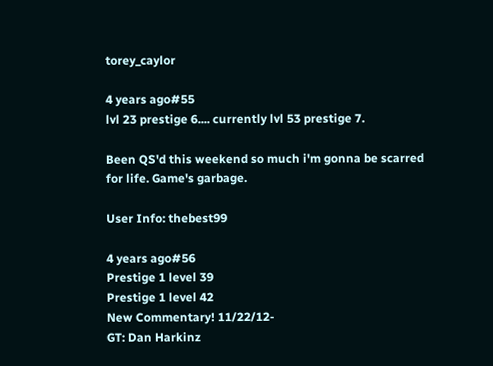torey_caylor

4 years ago#55
lvl 23 prestige 6.... currently lvl 53 prestige 7.

Been QS'd this weekend so much i'm gonna be scarred for life. Game's garbage.

User Info: thebest99

4 years ago#56
Prestige 1 level 39
Prestige 1 level 42
New Commentary! 11/22/12-
GT: Dan Harkinz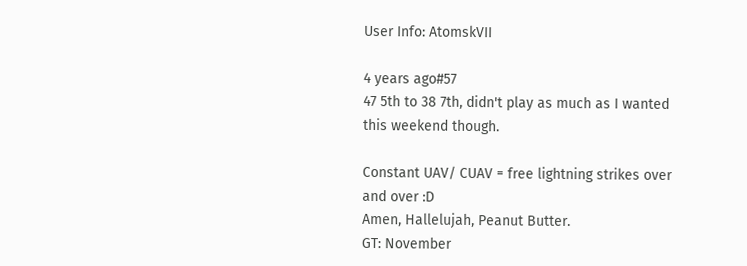User Info: AtomskVII

4 years ago#57
47 5th to 38 7th, didn't play as much as I wanted this weekend though.

Constant UAV/ CUAV = free lightning strikes over and over :D
Amen, Hallelujah, Peanut Butter.
GT: November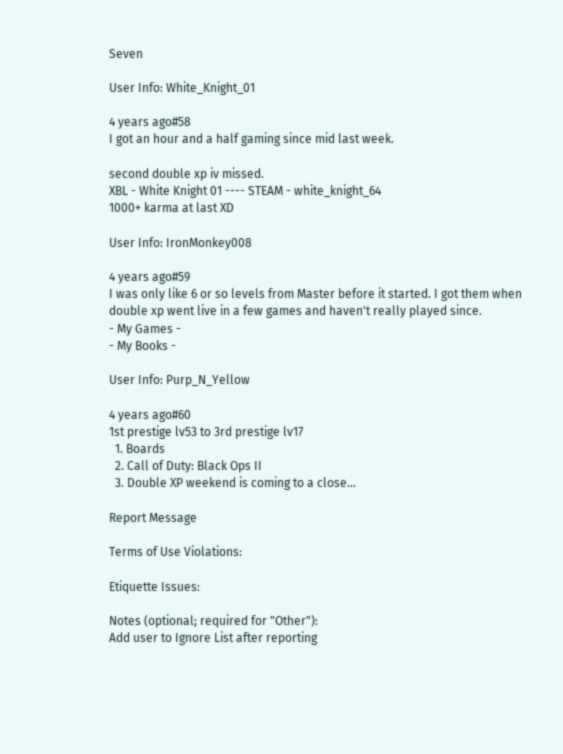Seven

User Info: White_Knight_01

4 years ago#58
I got an hour and a half gaming since mid last week.

second double xp iv missed.
XBL - White Knight 01 ---- STEAM - white_knight_64
1000+ karma at last XD

User Info: IronMonkey008

4 years ago#59
I was only like 6 or so levels from Master before it started. I got them when double xp went live in a few games and haven't really played since.
- My Games -
- My Books -

User Info: Purp_N_Yellow

4 years ago#60
1st prestige lv53 to 3rd prestige lv17
  1. Boards
  2. Call of Duty: Black Ops II
  3. Double XP weekend is coming to a close...

Report Message

Terms of Use Violations:

Etiquette Issues:

Notes (optional; required for "Other"):
Add user to Ignore List after reporting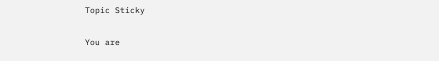Topic Sticky

You are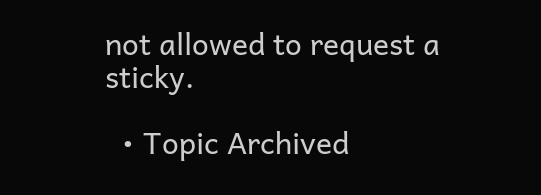not allowed to request a sticky.

  • Topic Archived